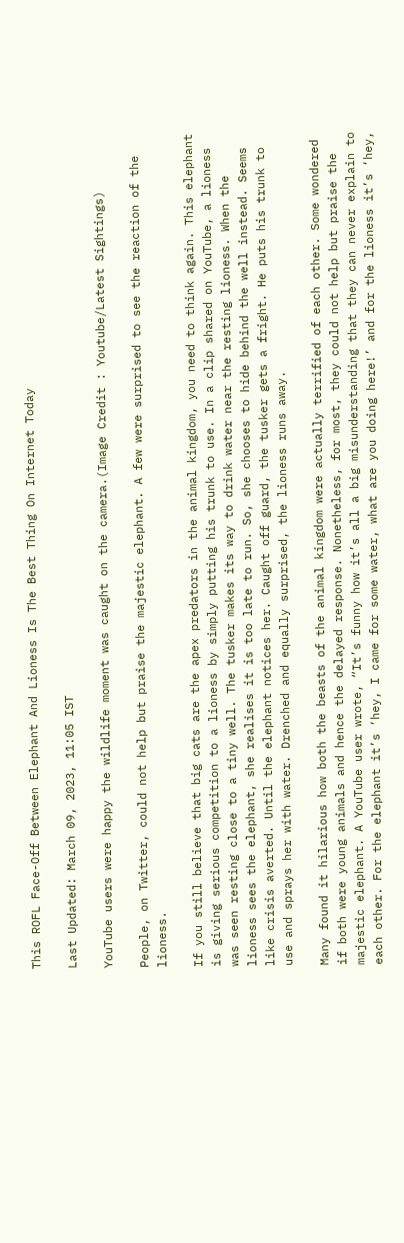This ROFL Face-Off Between Elephant And Lioness Is The Best Thing On Internet Today

Last Updated: March 09, 2023, 11:05 IST

YouTube users were happy the wildlife moment was caught on the camera.(Image Credit : Youtube/Latest Sightings)

People, on Twitter, could not help but praise the majestic elephant. A few were surprised to see the reaction of the lioness.

If you still believe that big cats are the apex predators in the animal kingdom, you need to think again. This elephant is giving serious competition to a lioness by simply putting his trunk to use. In a clip shared on YouTube, a lioness was seen resting close to a tiny well. The tusker makes its way to drink water near the resting lioness. When the lioness sees the elephant, she realises it is too late to run. So, she chooses to hide behind the well instead. Seems like crisis averted. Until the elephant notices her. Caught off guard, the tusker gets a fright. He puts his trunk to use and sprays her with water. Drenched and equally surprised, the lioness runs away.

Many found it hilarious how both the beasts of the animal kingdom were actually terrified of each other. Some wondered if both were young animals and hence the delayed response. Nonetheless, for most, they could not help but praise the majestic elephant. A YouTube user wrote, “It’s funny how it’s all a big misunderstanding that they can never explain to each other. For the elephant it’s ‘hey, I came for some water, what are you doing here!’ and for the lioness it’s ‘hey,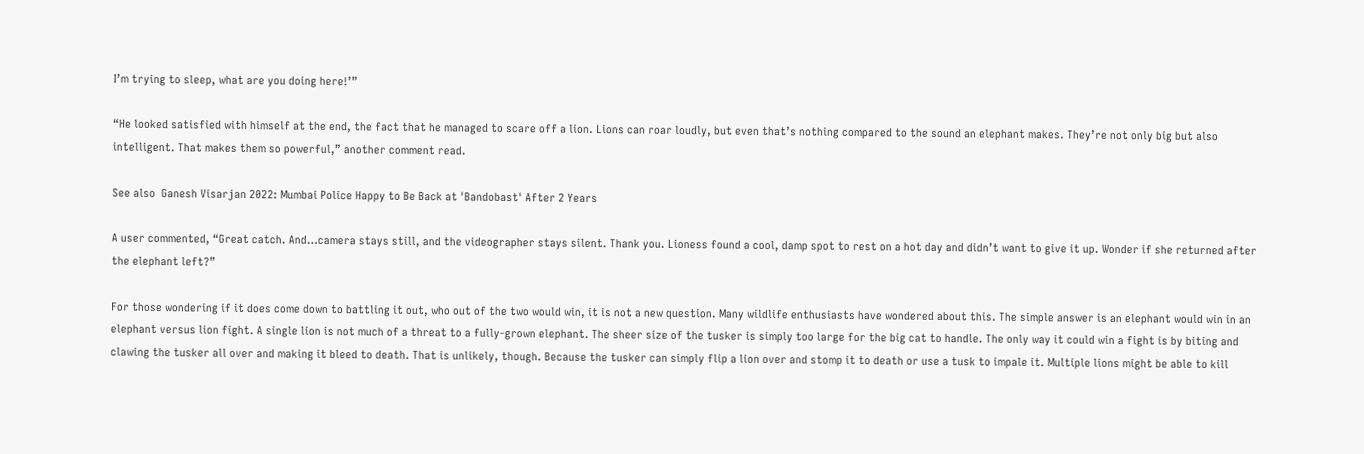I’m trying to sleep, what are you doing here!’”

“He looked satisfied with himself at the end, the fact that he managed to scare off a lion. Lions can roar loudly, but even that’s nothing compared to the sound an elephant makes. They’re not only big but also intelligent. That makes them so powerful,” another comment read.

See also  Ganesh Visarjan 2022: Mumbai Police Happy to Be Back at 'Bandobast' After 2 Years

A user commented, “Great catch. And…camera stays still, and the videographer stays silent. Thank you. Lioness found a cool, damp spot to rest on a hot day and didn’t want to give it up. Wonder if she returned after the elephant left?”

For those wondering if it does come down to battling it out, who out of the two would win, it is not a new question. Many wildlife enthusiasts have wondered about this. The simple answer is an elephant would win in an elephant versus lion fight. A single lion is not much of a threat to a fully-grown elephant. The sheer size of the tusker is simply too large for the big cat to handle. The only way it could win a fight is by biting and clawing the tusker all over and making it bleed to death. That is unlikely, though. Because the tusker can simply flip a lion over and stomp it to death or use a tusk to impale it. Multiple lions might be able to kill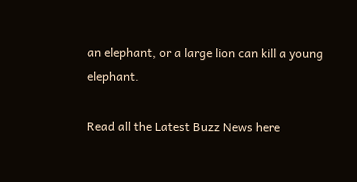an elephant, or a large lion can kill a young elephant.

Read all the Latest Buzz News here